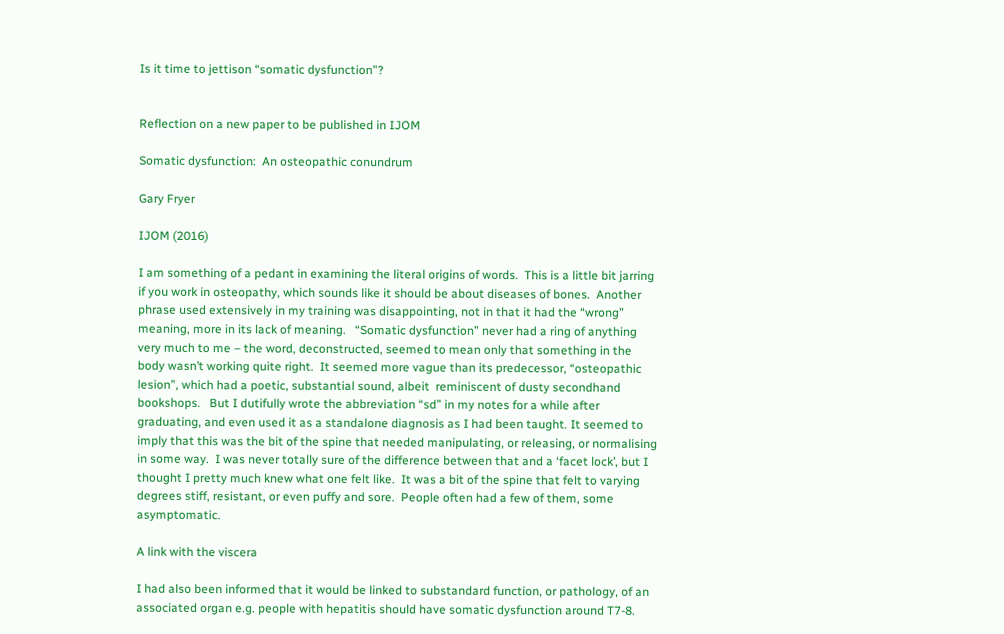Is it time to jettison “somatic dysfunction”?


Reflection on a new paper to be published in IJOM

Somatic dysfunction:  An osteopathic conundrum

Gary Fryer

IJOM (2016)

I am something of a pedant in examining the literal origins of words.  This is a little bit jarring if you work in osteopathy, which sounds like it should be about diseases of bones.  Another phrase used extensively in my training was disappointing, not in that it had the “wrong” meaning, more in its lack of meaning.   “Somatic dysfunction” never had a ring of anything very much to me – the word, deconstructed, seemed to mean only that something in the body wasn’t working quite right.  It seemed more vague than its predecessor, “osteopathic lesion”, which had a poetic, substantial sound, albeit  reminiscent of dusty secondhand bookshops.   But I dutifully wrote the abbreviation “sd” in my notes for a while after graduating, and even used it as a standalone diagnosis as I had been taught. It seemed to imply that this was the bit of the spine that needed manipulating, or releasing, or normalising in some way.  I was never totally sure of the difference between that and a ‘facet lock’, but I thought I pretty much knew what one felt like.  It was a bit of the spine that felt to varying degrees stiff, resistant, or even puffy and sore.  People often had a few of them, some asymptomatic.

A link with the viscera

I had also been informed that it would be linked to substandard function, or pathology, of an associated organ e.g. people with hepatitis should have somatic dysfunction around T7-8.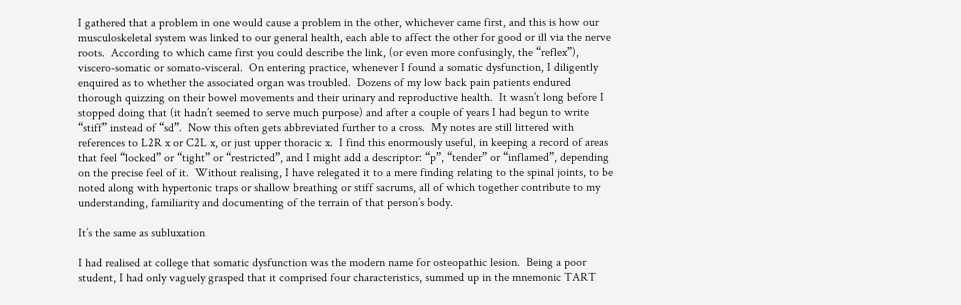I gathered that a problem in one would cause a problem in the other, whichever came first, and this is how our musculoskeletal system was linked to our general health, each able to affect the other for good or ill via the nerve roots.  According to which came first you could describe the link, (or even more confusingly, the “reflex”),  viscero-somatic or somato-visceral.  On entering practice, whenever I found a somatic dysfunction, I diligently enquired as to whether the associated organ was troubled.  Dozens of my low back pain patients endured thorough quizzing on their bowel movements and their urinary and reproductive health.  It wasn’t long before I stopped doing that (it hadn’t seemed to serve much purpose) and after a couple of years I had begun to write “stiff” instead of “sd”.  Now this often gets abbreviated further to a cross.  My notes are still littered with references to L2R x or C2L x, or just upper thoracic x.  I find this enormously useful, in keeping a record of areas that feel “locked” or “tight” or “restricted”, and I might add a descriptor: “p”, “tender” or “inflamed”, depending on the precise feel of it.  Without realising, I have relegated it to a mere finding relating to the spinal joints, to be noted along with hypertonic traps or shallow breathing or stiff sacrums, all of which together contribute to my understanding, familiarity and documenting of the terrain of that person’s body.

It’s the same as subluxation

I had realised at college that somatic dysfunction was the modern name for osteopathic lesion.  Being a poor student, I had only vaguely grasped that it comprised four characteristics, summed up in the mnemonic TART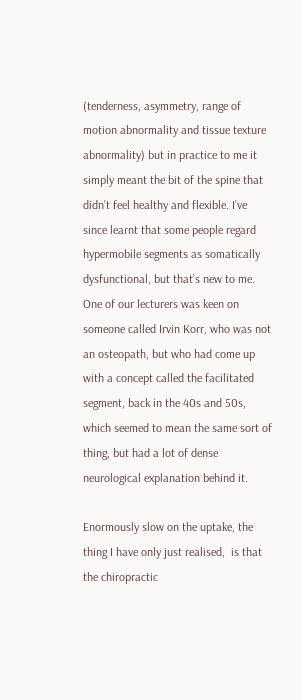(tenderness, asymmetry, range of motion abnormality and tissue texture abnormality) but in practice to me it simply meant the bit of the spine that didn’t feel healthy and flexible. I’ve since learnt that some people regard hypermobile segments as somatically dysfunctional, but that’s new to me.  One of our lecturers was keen on someone called Irvin Korr, who was not an osteopath, but who had come up with a concept called the facilitated segment, back in the 40s and 50s, which seemed to mean the same sort of thing, but had a lot of dense neurological explanation behind it.

Enormously slow on the uptake, the thing I have only just realised,  is that the chiropractic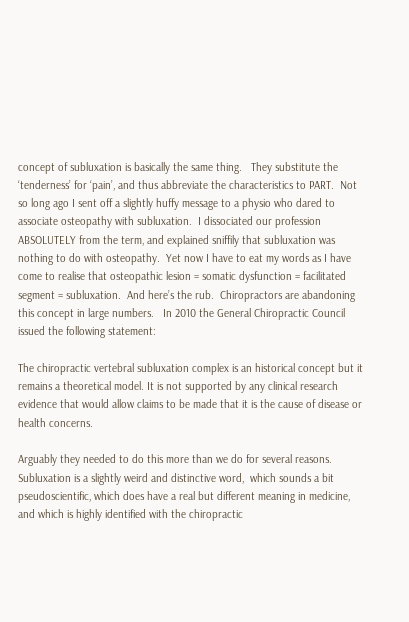concept of subluxation is basically the same thing.   They substitute the ‘tenderness’ for ‘pain’, and thus abbreviate the characteristics to PART.  Not so long ago I sent off a slightly huffy message to a physio who dared to associate osteopathy with subluxation.  I dissociated our profession ABSOLUTELY from the term, and explained sniffily that subluxation was nothing to do with osteopathy.  Yet now I have to eat my words as I have come to realise that osteopathic lesion = somatic dysfunction = facilitated segment = subluxation.  And here’s the rub.  Chiropractors are abandoning this concept in large numbers.   In 2010 the General Chiropractic Council issued the following statement:

The chiropractic vertebral subluxation complex is an historical concept but it remains a theoretical model. It is not supported by any clinical research evidence that would allow claims to be made that it is the cause of disease or health concerns.

Arguably they needed to do this more than we do for several reasons.  Subluxation is a slightly weird and distinctive word,  which sounds a bit pseudoscientific, which does have a real but different meaning in medicine,  and which is highly identified with the chiropractic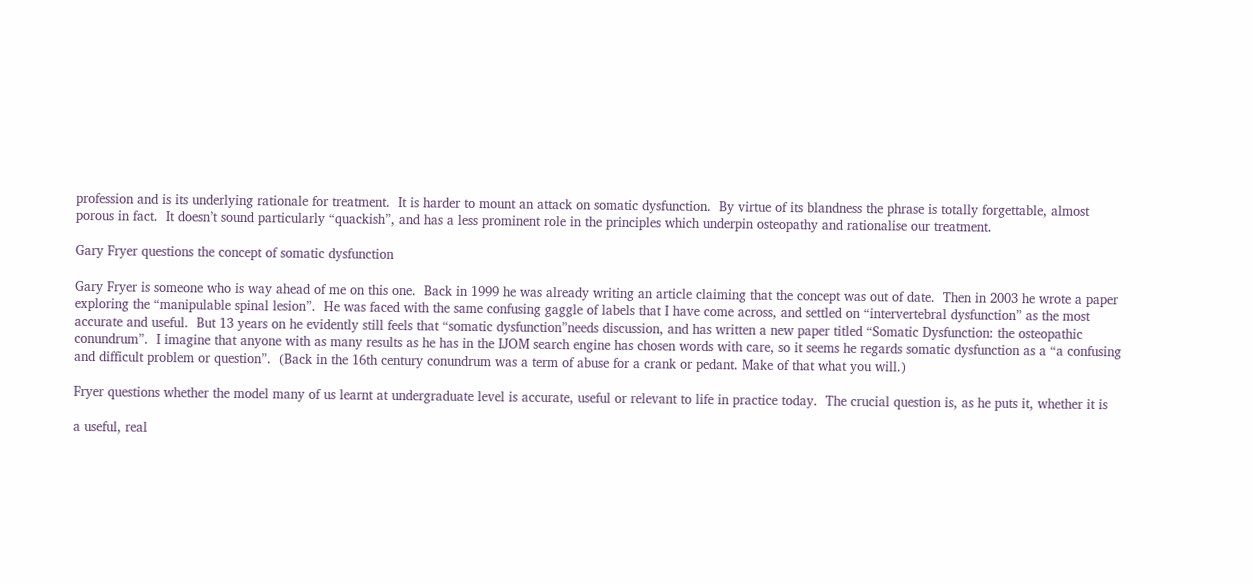profession and is its underlying rationale for treatment.  It is harder to mount an attack on somatic dysfunction.  By virtue of its blandness the phrase is totally forgettable, almost porous in fact.  It doesn’t sound particularly “quackish”, and has a less prominent role in the principles which underpin osteopathy and rationalise our treatment.

Gary Fryer questions the concept of somatic dysfunction

Gary Fryer is someone who is way ahead of me on this one.  Back in 1999 he was already writing an article claiming that the concept was out of date.  Then in 2003 he wrote a paper exploring the “manipulable spinal lesion”.  He was faced with the same confusing gaggle of labels that I have come across, and settled on “intervertebral dysfunction” as the most accurate and useful.  But 13 years on he evidently still feels that “somatic dysfunction”needs discussion, and has written a new paper titled “Somatic Dysfunction: the osteopathic conundrum”.  I imagine that anyone with as many results as he has in the IJOM search engine has chosen words with care, so it seems he regards somatic dysfunction as a “a confusing and difficult problem or question”.  (Back in the 16th century conundrum was a term of abuse for a crank or pedant. Make of that what you will.)

Fryer questions whether the model many of us learnt at undergraduate level is accurate, useful or relevant to life in practice today.  The crucial question is, as he puts it, whether it is

a useful, real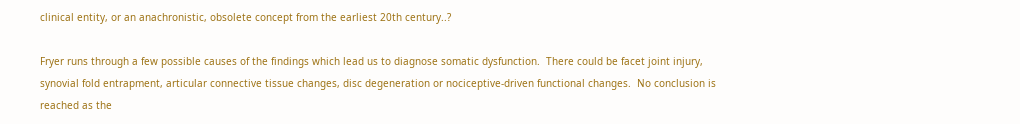clinical entity, or an anachronistic, obsolete concept from the earliest 20th century..?

Fryer runs through a few possible causes of the findings which lead us to diagnose somatic dysfunction.  There could be facet joint injury, synovial fold entrapment, articular connective tissue changes, disc degeneration or nociceptive-driven functional changes.  No conclusion is reached as the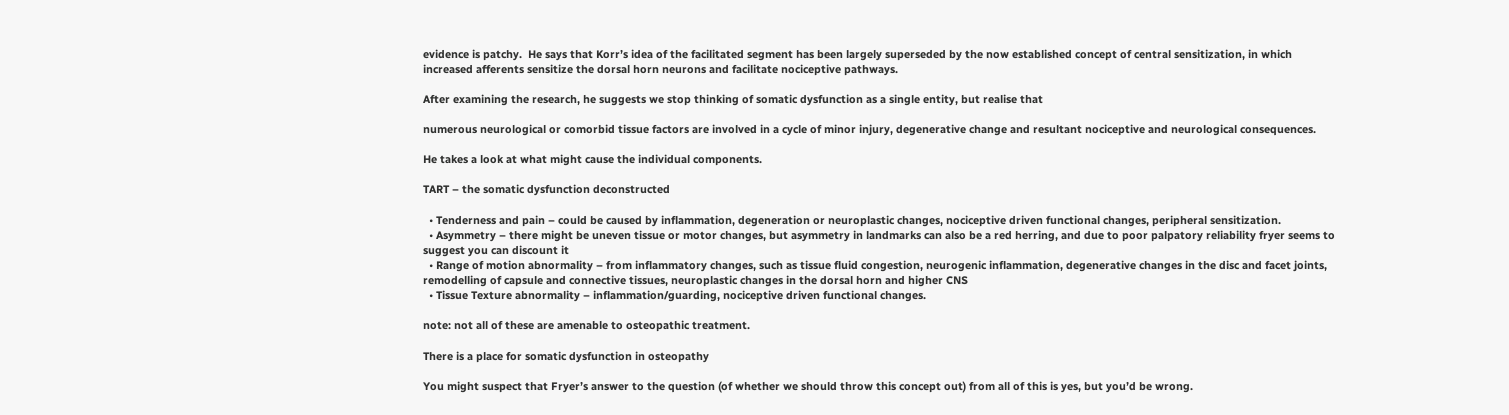evidence is patchy.  He says that Korr’s idea of the facilitated segment has been largely superseded by the now established concept of central sensitization, in which increased afferents sensitize the dorsal horn neurons and facilitate nociceptive pathways.

After examining the research, he suggests we stop thinking of somatic dysfunction as a single entity, but realise that

numerous neurological or comorbid tissue factors are involved in a cycle of minor injury, degenerative change and resultant nociceptive and neurological consequences.

He takes a look at what might cause the individual components.

TART – the somatic dysfunction deconstructed

  • Tenderness and pain – could be caused by inflammation, degeneration or neuroplastic changes, nociceptive driven functional changes, peripheral sensitization.
  • Asymmetry – there might be uneven tissue or motor changes, but asymmetry in landmarks can also be a red herring, and due to poor palpatory reliability fryer seems to suggest you can discount it
  • Range of motion abnormality – from inflammatory changes, such as tissue fluid congestion, neurogenic inflammation, degenerative changes in the disc and facet joints, remodelling of capsule and connective tissues, neuroplastic changes in the dorsal horn and higher CNS
  • Tissue Texture abnormality – inflammation/guarding, nociceptive driven functional changes.

note: not all of these are amenable to osteopathic treatment.

There is a place for somatic dysfunction in osteopathy

You might suspect that Fryer’s answer to the question (of whether we should throw this concept out) from all of this is yes, but you’d be wrong.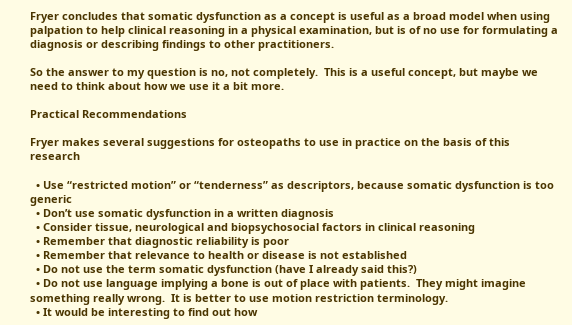Fryer concludes that somatic dysfunction as a concept is useful as a broad model when using palpation to help clinical reasoning in a physical examination, but is of no use for formulating a diagnosis or describing findings to other practitioners.

So the answer to my question is no, not completely.  This is a useful concept, but maybe we need to think about how we use it a bit more.

Practical Recommendations

Fryer makes several suggestions for osteopaths to use in practice on the basis of this research

  • Use “restricted motion” or “tenderness” as descriptors, because somatic dysfunction is too generic
  • Don’t use somatic dysfunction in a written diagnosis
  • Consider tissue, neurological and biopsychosocial factors in clinical reasoning
  • Remember that diagnostic reliability is poor
  • Remember that relevance to health or disease is not established
  • Do not use the term somatic dysfunction (have I already said this?)
  • Do not use language implying a bone is out of place with patients.  They might imagine something really wrong.  It is better to use motion restriction terminology.
  • It would be interesting to find out how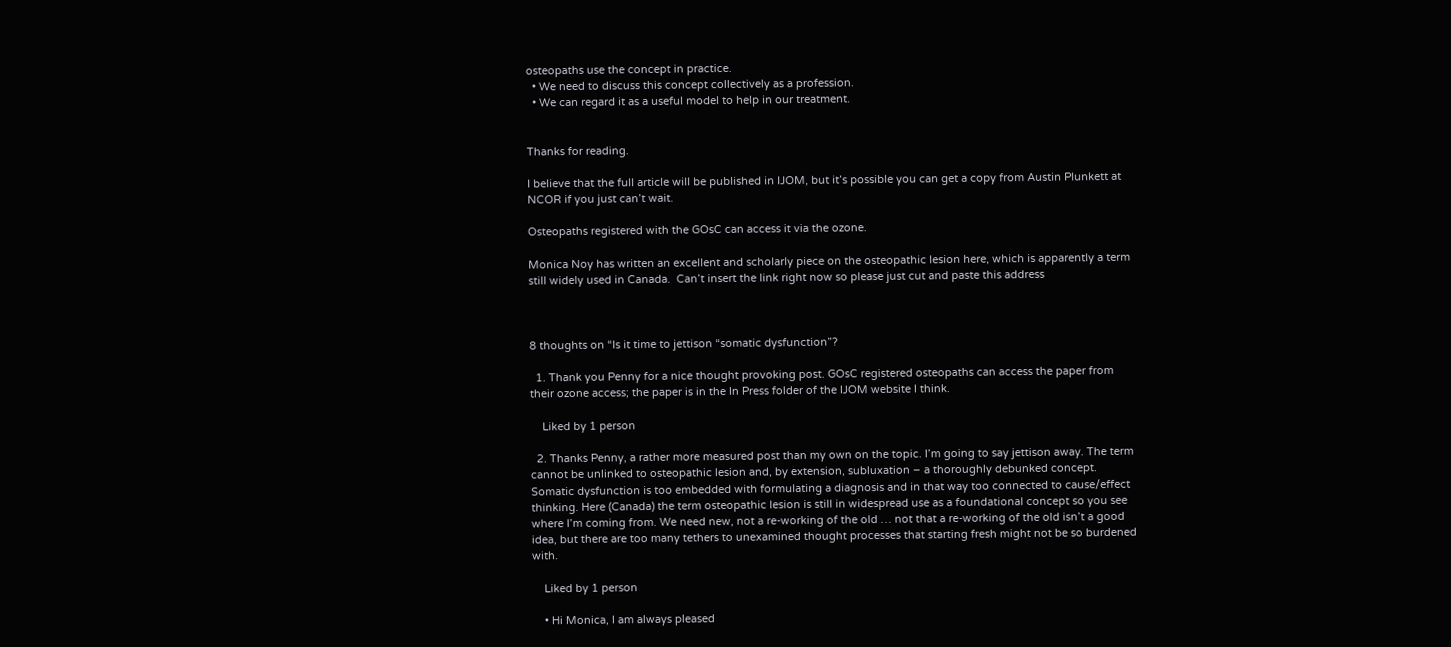osteopaths use the concept in practice.
  • We need to discuss this concept collectively as a profession.
  • We can regard it as a useful model to help in our treatment.


Thanks for reading.

I believe that the full article will be published in IJOM, but it’s possible you can get a copy from Austin Plunkett at NCOR if you just can’t wait.

Osteopaths registered with the GOsC can access it via the ozone.

Monica Noy has written an excellent and scholarly piece on the osteopathic lesion here, which is apparently a term still widely used in Canada.  Can’t insert the link right now so please just cut and paste this address



8 thoughts on “Is it time to jettison “somatic dysfunction”?

  1. Thank you Penny for a nice thought provoking post. GOsC registered osteopaths can access the paper from their ozone access; the paper is in the In Press folder of the IJOM website I think.

    Liked by 1 person

  2. Thanks Penny, a rather more measured post than my own on the topic. I’m going to say jettison away. The term cannot be unlinked to osteopathic lesion and, by extension, subluxation – a thoroughly debunked concept. Somatic dysfunction is too embedded with formulating a diagnosis and in that way too connected to cause/effect thinking. Here (Canada) the term osteopathic lesion is still in widespread use as a foundational concept so you see where I’m coming from. We need new, not a re-working of the old … not that a re-working of the old isn’t a good idea, but there are too many tethers to unexamined thought processes that starting fresh might not be so burdened with.

    Liked by 1 person

    • Hi Monica, I am always pleased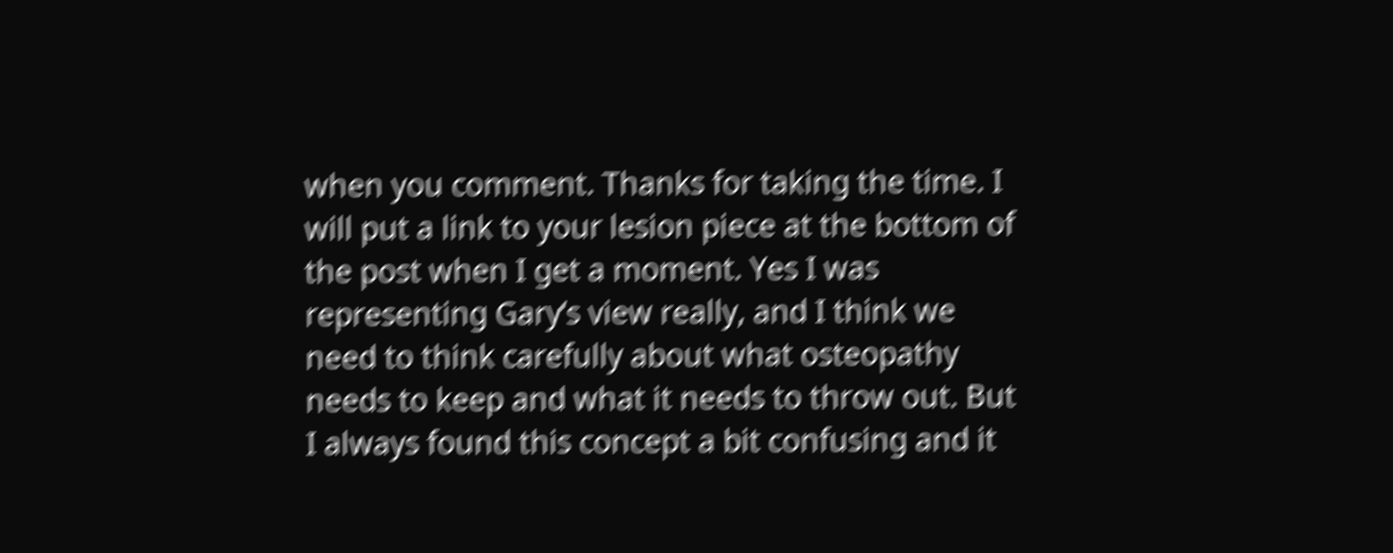when you comment. Thanks for taking the time. I will put a link to your lesion piece at the bottom of the post when I get a moment. Yes I was representing Gary’s view really, and I think we need to think carefully about what osteopathy needs to keep and what it needs to throw out. But I always found this concept a bit confusing and it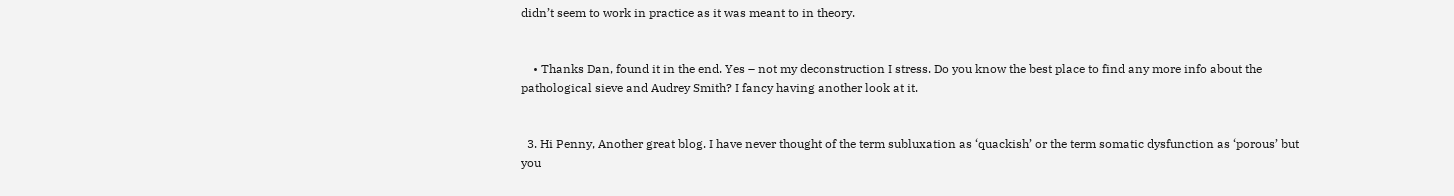didn’t seem to work in practice as it was meant to in theory.


    • Thanks Dan, found it in the end. Yes – not my deconstruction I stress. Do you know the best place to find any more info about the pathological sieve and Audrey Smith? I fancy having another look at it.


  3. Hi Penny, Another great blog. I have never thought of the term subluxation as ‘quackish’ or the term somatic dysfunction as ‘porous’ but you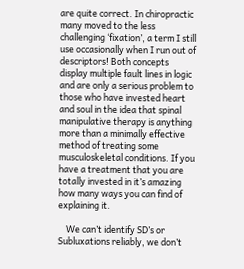are quite correct. In chiropractic many moved to the less challenging ‘fixation’, a term I still use occasionally when I run out of descriptors! Both concepts display multiple fault lines in logic and are only a serious problem to those who have invested heart and soul in the idea that spinal manipulative therapy is anything more than a minimally effective method of treating some musculoskeletal conditions. If you have a treatment that you are totally invested in it’s amazing how many ways you can find of explaining it.

    We can’t identify SD’s or Subluxations reliably, we don’t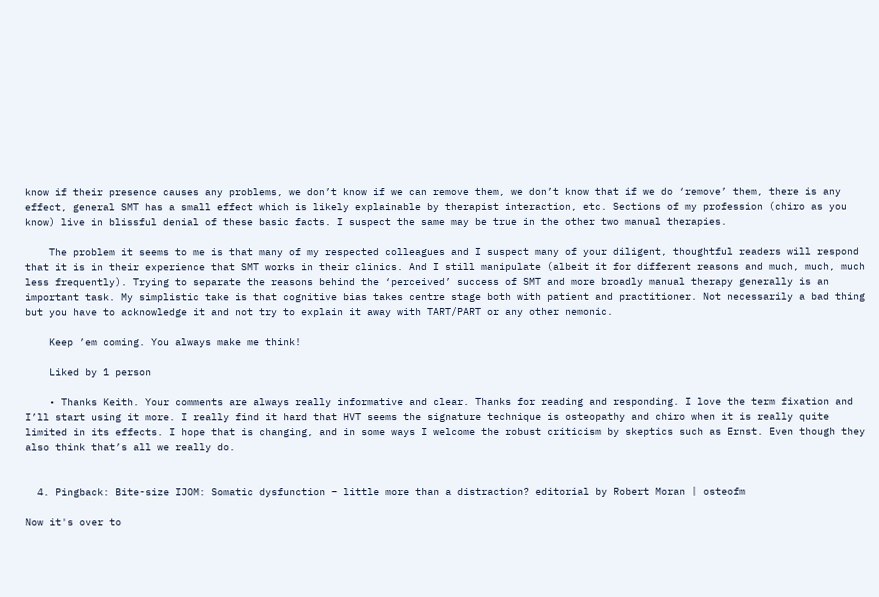know if their presence causes any problems, we don’t know if we can remove them, we don’t know that if we do ‘remove’ them, there is any effect, general SMT has a small effect which is likely explainable by therapist interaction, etc. Sections of my profession (chiro as you know) live in blissful denial of these basic facts. I suspect the same may be true in the other two manual therapies.

    The problem it seems to me is that many of my respected colleagues and I suspect many of your diligent, thoughtful readers will respond that it is in their experience that SMT works in their clinics. And I still manipulate (albeit it for different reasons and much, much, much less frequently). Trying to separate the reasons behind the ‘perceived’ success of SMT and more broadly manual therapy generally is an important task. My simplistic take is that cognitive bias takes centre stage both with patient and practitioner. Not necessarily a bad thing but you have to acknowledge it and not try to explain it away with TART/PART or any other nemonic.

    Keep ’em coming. You always make me think!

    Liked by 1 person

    • Thanks Keith. Your comments are always really informative and clear. Thanks for reading and responding. I love the term fixation and I’ll start using it more. I really find it hard that HVT seems the signature technique is osteopathy and chiro when it is really quite limited in its effects. I hope that is changing, and in some ways I welcome the robust criticism by skeptics such as Ernst. Even though they also think that’s all we really do.


  4. Pingback: Bite-size IJOM: Somatic dysfunction – little more than a distraction? editorial by Robert Moran | osteofm

Now it's over to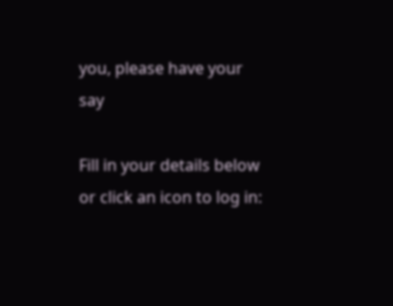you, please have your say

Fill in your details below or click an icon to log in: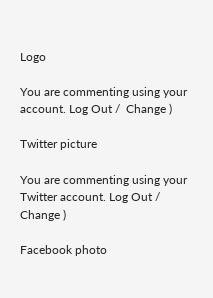Logo

You are commenting using your account. Log Out /  Change )

Twitter picture

You are commenting using your Twitter account. Log Out /  Change )

Facebook photo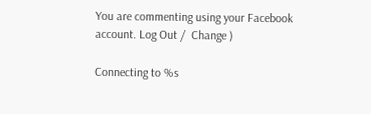You are commenting using your Facebook account. Log Out /  Change )

Connecting to %s